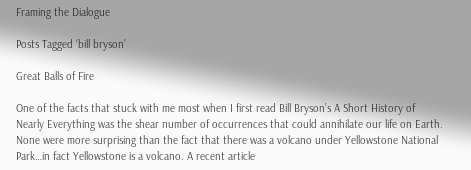Framing the Dialogue

Posts Tagged ‘bill bryson’

Great Balls of Fire

One of the facts that stuck with me most when I first read Bill Bryson’s A Short History of Nearly Everything was the shear number of occurrences that could annihilate our life on Earth. None were more surprising than the fact that there was a volcano under Yellowstone National Park…in fact Yellowstone is a volcano. A recent article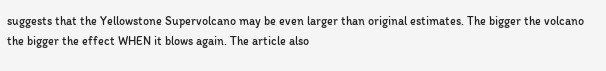suggests that the Yellowstone Supervolcano may be even larger than original estimates. The bigger the volcano the bigger the effect WHEN it blows again. The article also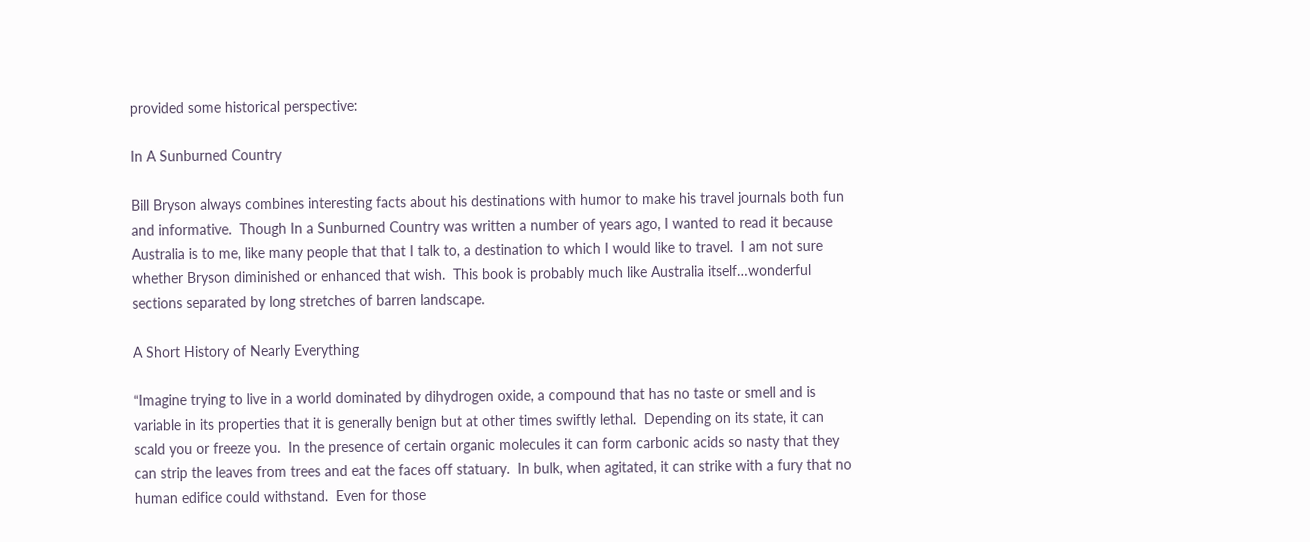provided some historical perspective:

In A Sunburned Country

Bill Bryson always combines interesting facts about his destinations with humor to make his travel journals both fun and informative.  Though In a Sunburned Country was written a number of years ago, I wanted to read it because Australia is to me, like many people that that I talk to, a destination to which I would like to travel.  I am not sure whether Bryson diminished or enhanced that wish.  This book is probably much like Australia itself…wonderful sections separated by long stretches of barren landscape.

A Short History of Nearly Everything

“Imagine trying to live in a world dominated by dihydrogen oxide, a compound that has no taste or smell and is variable in its properties that it is generally benign but at other times swiftly lethal.  Depending on its state, it can scald you or freeze you.  In the presence of certain organic molecules it can form carbonic acids so nasty that they can strip the leaves from trees and eat the faces off statuary.  In bulk, when agitated, it can strike with a fury that no human edifice could withstand.  Even for those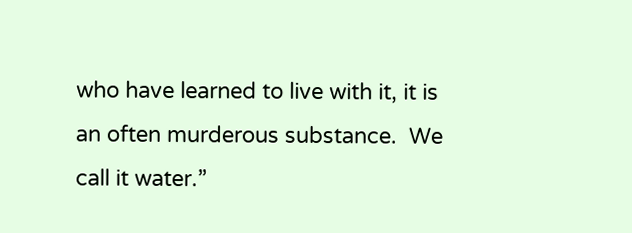who have learned to live with it, it is an often murderous substance.  We call it water.”